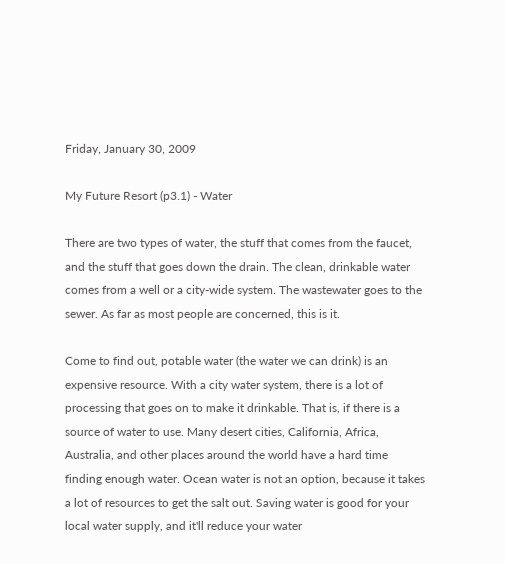Friday, January 30, 2009

My Future Resort (p3.1) - Water

There are two types of water, the stuff that comes from the faucet, and the stuff that goes down the drain. The clean, drinkable water comes from a well or a city-wide system. The wastewater goes to the sewer. As far as most people are concerned, this is it.

Come to find out, potable water (the water we can drink) is an expensive resource. With a city water system, there is a lot of processing that goes on to make it drinkable. That is, if there is a source of water to use. Many desert cities, California, Africa, Australia, and other places around the world have a hard time finding enough water. Ocean water is not an option, because it takes a lot of resources to get the salt out. Saving water is good for your local water supply, and it'll reduce your water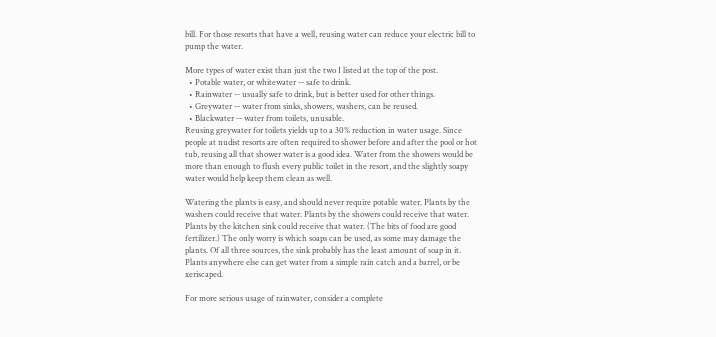bill. For those resorts that have a well, reusing water can reduce your electric bill to pump the water.

More types of water exist than just the two I listed at the top of the post.
  • Potable water, or whitewater -- safe to drink.
  • Rainwater -- usually safe to drink, but is better used for other things.
  • Greywater -- water from sinks, showers, washers, can be reused.
  • Blackwater -- water from toilets, unusable.
Reusing greywater for toilets yields up to a 30% reduction in water usage. Since people at nudist resorts are often required to shower before and after the pool or hot tub, reusing all that shower water is a good idea. Water from the showers would be more than enough to flush every public toilet in the resort, and the slightly soapy water would help keep them clean as well.

Watering the plants is easy, and should never require potable water. Plants by the washers could receive that water. Plants by the showers could receive that water. Plants by the kitchen sink could receive that water. (The bits of food are good fertilizer.) The only worry is which soaps can be used, as some may damage the plants. Of all three sources, the sink probably has the least amount of soap in it. Plants anywhere else can get water from a simple rain catch and a barrel, or be xeriscaped.

For more serious usage of rainwater, consider a complete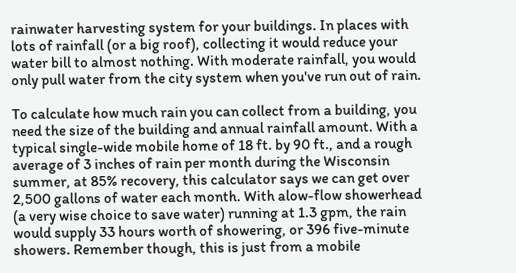rainwater harvesting system for your buildings. In places with lots of rainfall (or a big roof), collecting it would reduce your water bill to almost nothing. With moderate rainfall, you would only pull water from the city system when you've run out of rain.

To calculate how much rain you can collect from a building, you need the size of the building and annual rainfall amount. With a typical single-wide mobile home of 18 ft. by 90 ft., and a rough average of 3 inches of rain per month during the Wisconsin summer, at 85% recovery, this calculator says we can get over 2,500 gallons of water each month. With alow-flow showerhead (a very wise choice to save water) running at 1.3 gpm, the rain would supply 33 hours worth of showering, or 396 five-minute showers. Remember though, this is just from a mobile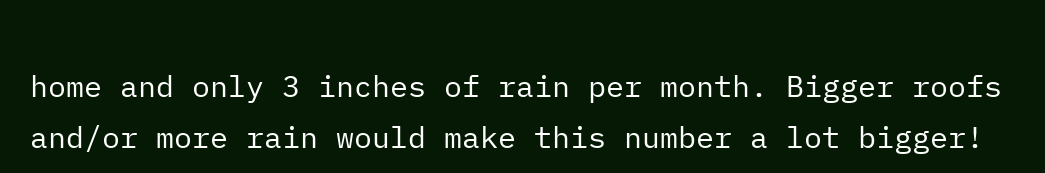home and only 3 inches of rain per month. Bigger roofs and/or more rain would make this number a lot bigger!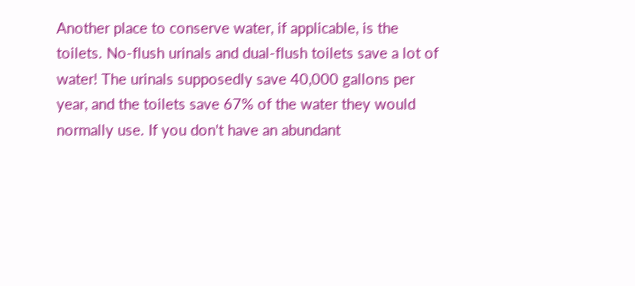Another place to conserve water, if applicable, is the toilets. No-flush urinals and dual-flush toilets save a lot of water! The urinals supposedly save 40,000 gallons per year, and the toilets save 67% of the water they would normally use. If you don't have an abundant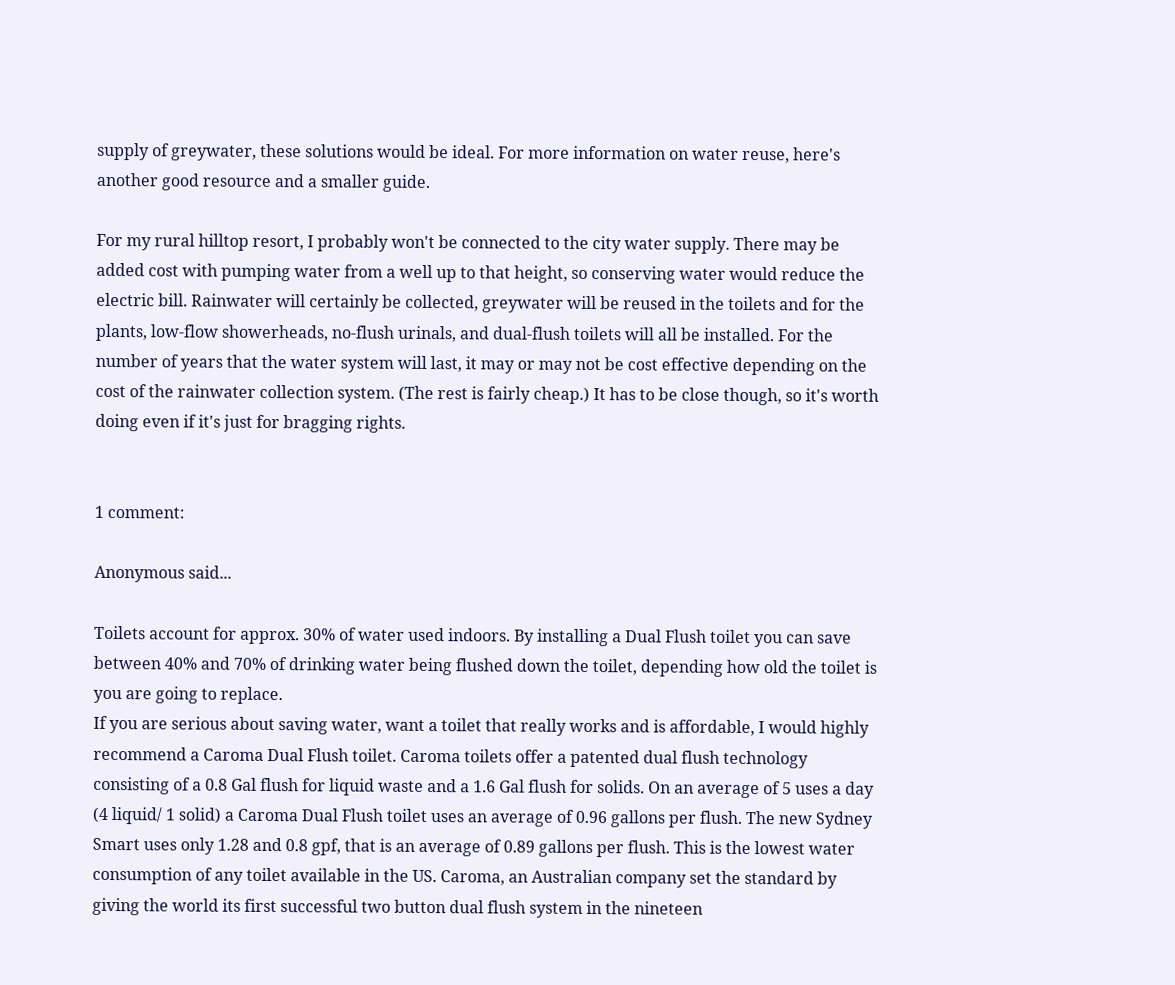supply of greywater, these solutions would be ideal. For more information on water reuse, here's another good resource and a smaller guide.

For my rural hilltop resort, I probably won't be connected to the city water supply. There may be added cost with pumping water from a well up to that height, so conserving water would reduce the electric bill. Rainwater will certainly be collected, greywater will be reused in the toilets and for the plants, low-flow showerheads, no-flush urinals, and dual-flush toilets will all be installed. For the number of years that the water system will last, it may or may not be cost effective depending on the cost of the rainwater collection system. (The rest is fairly cheap.) It has to be close though, so it's worth doing even if it's just for bragging rights.


1 comment:

Anonymous said...

Toilets account for approx. 30% of water used indoors. By installing a Dual Flush toilet you can save between 40% and 70% of drinking water being flushed down the toilet, depending how old the toilet is you are going to replace.
If you are serious about saving water, want a toilet that really works and is affordable, I would highly recommend a Caroma Dual Flush toilet. Caroma toilets offer a patented dual flush technology consisting of a 0.8 Gal flush for liquid waste and a 1.6 Gal flush for solids. On an average of 5 uses a day (4 liquid/ 1 solid) a Caroma Dual Flush toilet uses an average of 0.96 gallons per flush. The new Sydney Smart uses only 1.28 and 0.8 gpf, that is an average of 0.89 gallons per flush. This is the lowest water consumption of any toilet available in the US. Caroma, an Australian company set the standard by giving the world its first successful two button dual flush system in the nineteen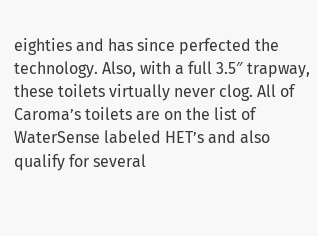eighties and has since perfected the technology. Also, with a full 3.5″ trapway, these toilets virtually never clog. All of Caroma’s toilets are on the list of WaterSense labeled HET’s and also qualify for several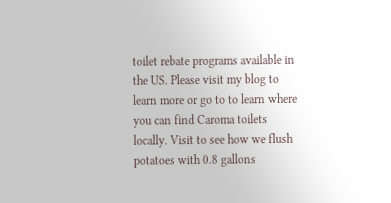toilet rebate programs available in the US. Please visit my blog to learn more or go to to learn where you can find Caroma toilets locally. Visit to see how we flush potatoes with 0.8 gallons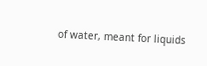of water, meant for liquids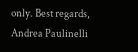only. Best regards, Andrea Paulinelli